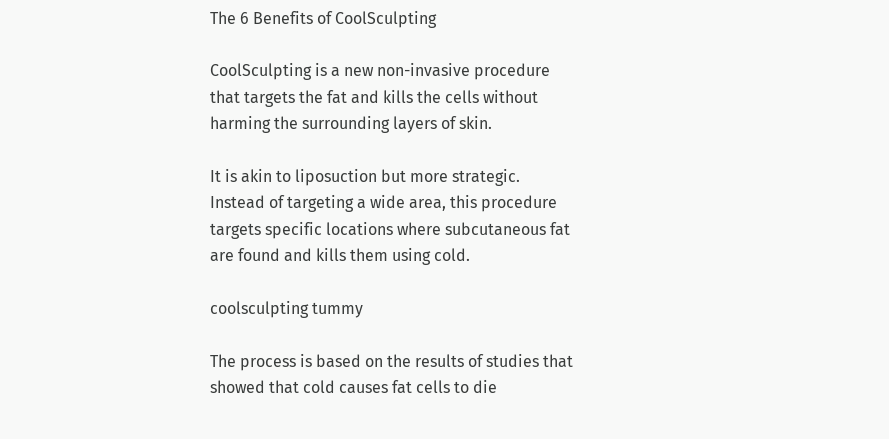The 6 Benefits of CoolSculpting

CoolSculpting is a new non-invasive procedure that targets the fat and kills the cells without harming the surrounding layers of skin.

It is akin to liposuction but more strategic. Instead of targeting a wide area, this procedure targets specific locations where subcutaneous fat are found and kills them using cold.

coolsculpting tummy

The process is based on the results of studies that showed that cold causes fat cells to die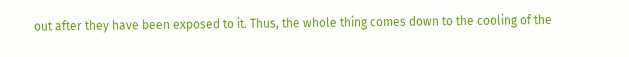out after they have been exposed to it. Thus, the whole thing comes down to the cooling of the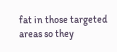fat in those targeted areas so they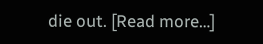die out. [Read more…]